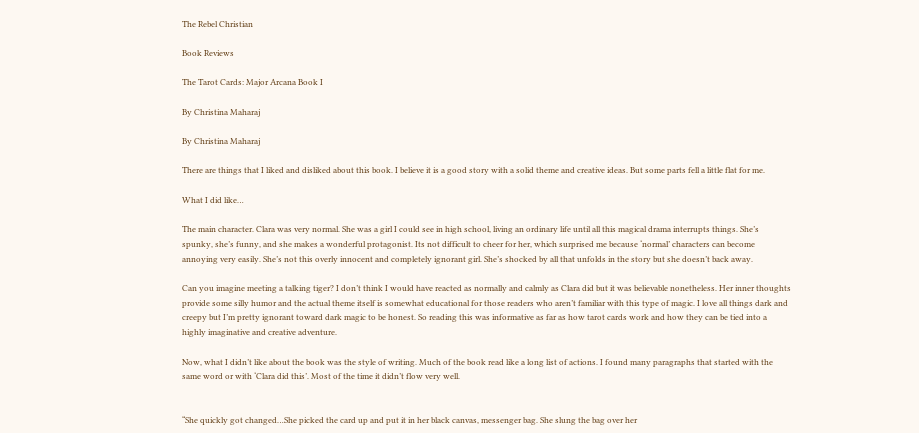The Rebel Christian

Book Reviews

The Tarot Cards: Major Arcana Book I

By Christina Maharaj

By Christina Maharaj

There are things that I liked and disliked about this book. I believe it is a good story with a solid theme and creative ideas. But some parts fell a little flat for me.

What I did like…

The main character. Clara was very normal. She was a girl I could see in high school, living an ordinary life until all this magical drama interrupts things. She’s spunky, she’s funny, and she makes a wonderful protagonist. Its not difficult to cheer for her, which surprised me because ‘normal’ characters can become annoying very easily. She’s not this overly innocent and completely ignorant girl. She’s shocked by all that unfolds in the story but she doesn’t back away.

Can you imagine meeting a talking tiger? I don’t think I would have reacted as normally and calmly as Clara did but it was believable nonetheless. Her inner thoughts provide some silly humor and the actual theme itself is somewhat educational for those readers who aren’t familiar with this type of magic. I love all things dark and creepy but I’m pretty ignorant toward dark magic to be honest. So reading this was informative as far as how tarot cards work and how they can be tied into a highly imaginative and creative adventure.

Now, what I didn’t like about the book was the style of writing. Much of the book read like a long list of actions. I found many paragraphs that started with the same word or with ‘Clara did this’. Most of the time it didn’t flow very well.


“She quickly got changed…She picked the card up and put it in her black canvas, messenger bag. She slung the bag over her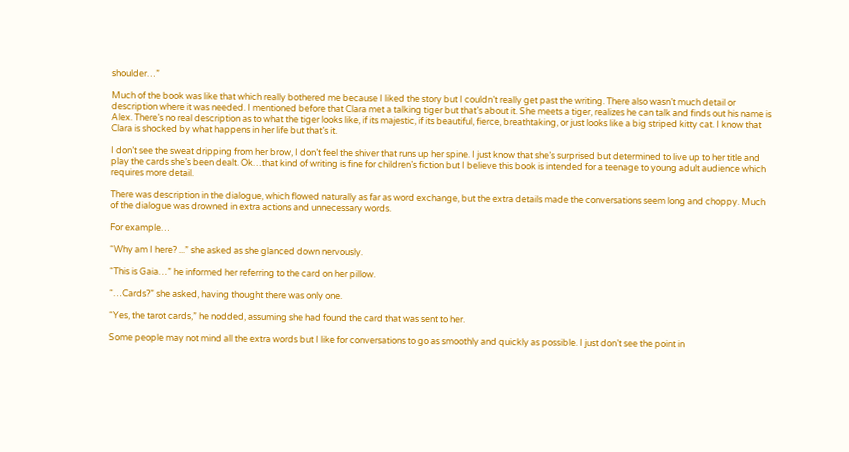shoulder…”

Much of the book was like that which really bothered me because I liked the story but I couldn’t really get past the writing. There also wasn’t much detail or description where it was needed. I mentioned before that Clara met a talking tiger but that’s about it. She meets a tiger, realizes he can talk and finds out his name is Alex. There’s no real description as to what the tiger looks like, if its majestic, if its beautiful, fierce, breathtaking, or just looks like a big striped kitty cat. I know that Clara is shocked by what happens in her life but that’s it.

I don’t see the sweat dripping from her brow, I don’t feel the shiver that runs up her spine. I just know that she’s surprised but determined to live up to her title and play the cards she’s been dealt. Ok…that kind of writing is fine for children’s fiction but I believe this book is intended for a teenage to young adult audience which requires more detail.

There was description in the dialogue, which flowed naturally as far as word exchange, but the extra details made the conversations seem long and choppy. Much of the dialogue was drowned in extra actions and unnecessary words.

For example…

“Why am I here? ...” she asked as she glanced down nervously.

“This is Gaia…” he informed her referring to the card on her pillow.

“…Cards?” she asked, having thought there was only one.

“Yes, the tarot cards,” he nodded, assuming she had found the card that was sent to her.

Some people may not mind all the extra words but I like for conversations to go as smoothly and quickly as possible. I just don’t see the point in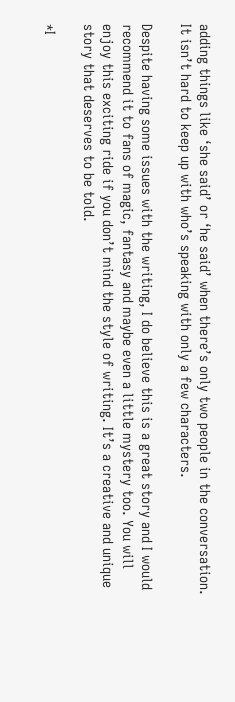adding things like ‘she said’ or ‘he said’ when there’s only two people in the conversation. It isn’t hard to keep up with who’s speaking with only a few characters.

Despite having some issues with the writing, I do believe this is a great story and I would recommend it to fans of magic, fantasy and maybe even a little mystery too. You will enjoy this exciting ride if you don’t mind the style of writing. It’s a creative and unique story that deserves to be told.

*I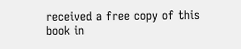received a free copy of this book in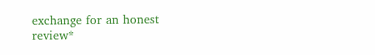exchange for an honest review*